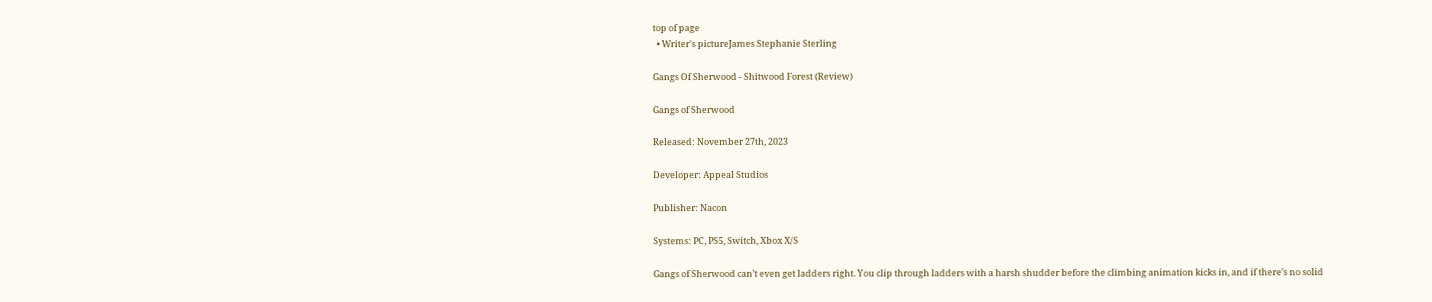top of page
  • Writer's pictureJames Stephanie Sterling

Gangs Of Sherwood - Shitwood Forest (Review)

Gangs of Sherwood

Released: November 27th, 2023

Developer: Appeal Studios

Publisher: Nacon

Systems: PC, PS5, Switch, Xbox X/S

Gangs of Sherwood can’t even get ladders right. You clip through ladders with a harsh shudder before the climbing animation kicks in, and if there’s no solid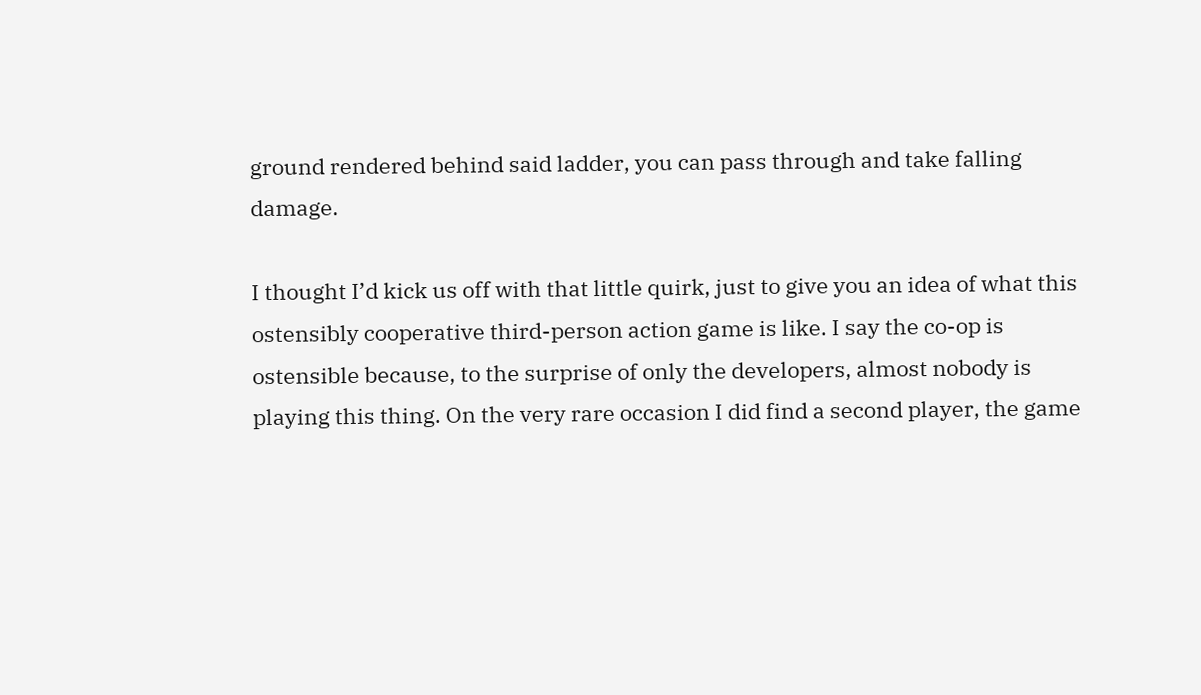ground rendered behind said ladder, you can pass through and take falling damage.

I thought I’d kick us off with that little quirk, just to give you an idea of what this ostensibly cooperative third-person action game is like. I say the co-op is ostensible because, to the surprise of only the developers, almost nobody is playing this thing. On the very rare occasion I did find a second player, the game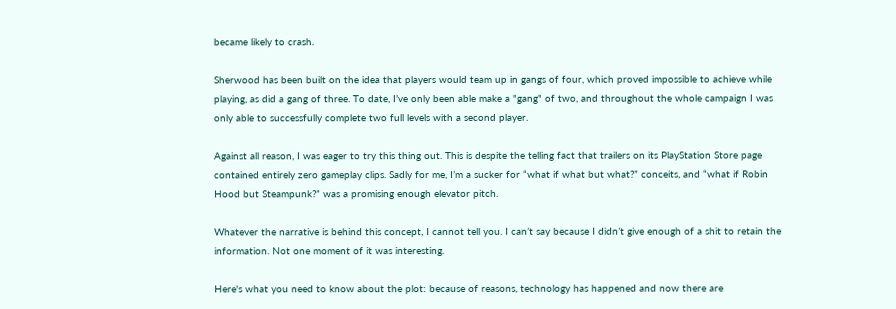became likely to crash.

Sherwood has been built on the idea that players would team up in gangs of four, which proved impossible to achieve while playing, as did a gang of three. To date, I’ve only been able make a "gang" of two, and throughout the whole campaign I was only able to successfully complete two full levels with a second player.

Against all reason, I was eager to try this thing out. This is despite the telling fact that trailers on its PlayStation Store page contained entirely zero gameplay clips. Sadly for me, I’m a sucker for “what if what but what?” conceits, and “what if Robin Hood but Steampunk?” was a promising enough elevator pitch.

Whatever the narrative is behind this concept, I cannot tell you. I can’t say because I didn’t give enough of a shit to retain the information. Not one moment of it was interesting.

Here's what you need to know about the plot: because of reasons, technology has happened and now there are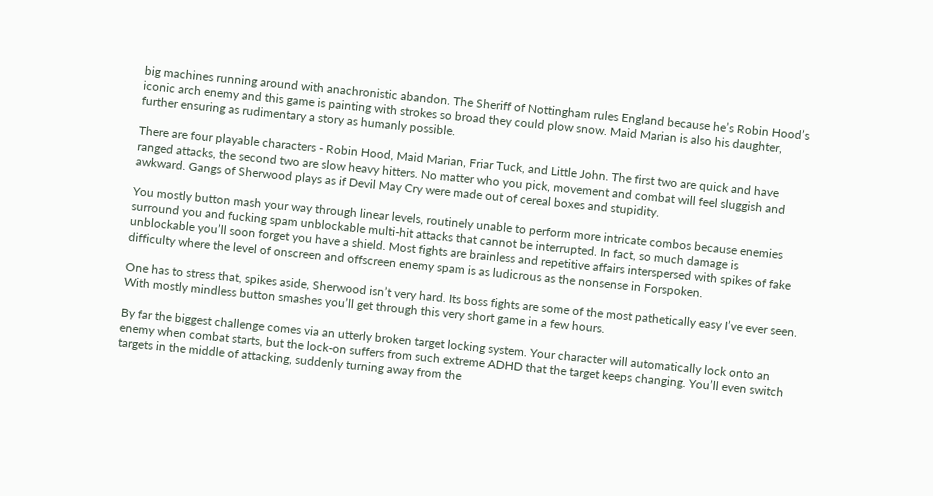big machines running around with anachronistic abandon. The Sheriff of Nottingham rules England because he’s Robin Hood’s iconic arch enemy and this game is painting with strokes so broad they could plow snow. Maid Marian is also his daughter, further ensuring as rudimentary a story as humanly possible.

There are four playable characters - Robin Hood, Maid Marian, Friar Tuck, and Little John. The first two are quick and have ranged attacks, the second two are slow heavy hitters. No matter who you pick, movement and combat will feel sluggish and awkward. Gangs of Sherwood plays as if Devil May Cry were made out of cereal boxes and stupidity.

You mostly button mash your way through linear levels, routinely unable to perform more intricate combos because enemies surround you and fucking spam unblockable multi-hit attacks that cannot be interrupted. In fact, so much damage is unblockable you’ll soon forget you have a shield. Most fights are brainless and repetitive affairs interspersed with spikes of fake difficulty where the level of onscreen and offscreen enemy spam is as ludicrous as the nonsense in Forspoken.

One has to stress that, spikes aside, Sherwood isn’t very hard. Its boss fights are some of the most pathetically easy I’ve ever seen. With mostly mindless button smashes you’ll get through this very short game in a few hours.

By far the biggest challenge comes via an utterly broken target locking system. Your character will automatically lock onto an enemy when combat starts, but the lock-on suffers from such extreme ADHD that the target keeps changing. You’ll even switch targets in the middle of attacking, suddenly turning away from the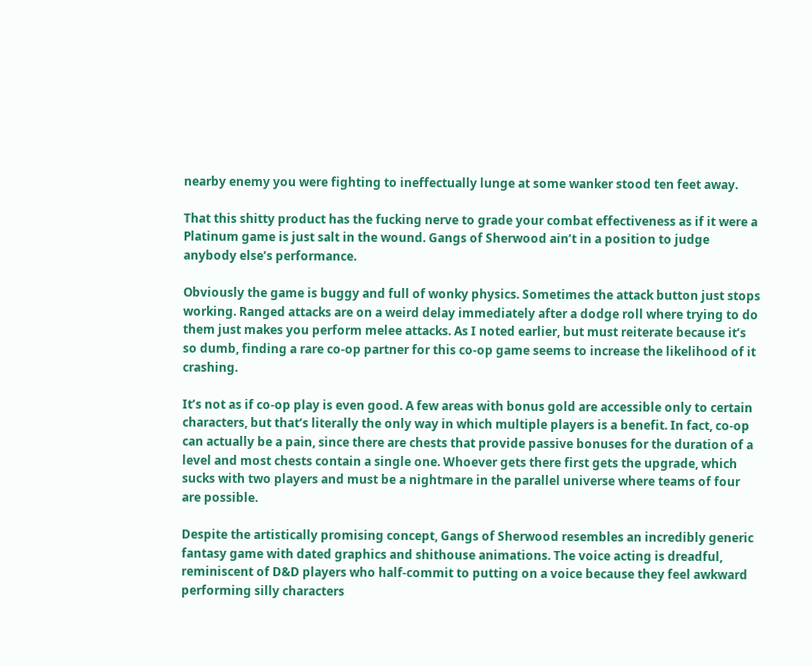nearby enemy you were fighting to ineffectually lunge at some wanker stood ten feet away.

That this shitty product has the fucking nerve to grade your combat effectiveness as if it were a Platinum game is just salt in the wound. Gangs of Sherwood ain’t in a position to judge anybody else’s performance.

Obviously the game is buggy and full of wonky physics. Sometimes the attack button just stops working. Ranged attacks are on a weird delay immediately after a dodge roll where trying to do them just makes you perform melee attacks. As I noted earlier, but must reiterate because it’s so dumb, finding a rare co-op partner for this co-op game seems to increase the likelihood of it crashing.

It’s not as if co-op play is even good. A few areas with bonus gold are accessible only to certain characters, but that’s literally the only way in which multiple players is a benefit. In fact, co-op can actually be a pain, since there are chests that provide passive bonuses for the duration of a level and most chests contain a single one. Whoever gets there first gets the upgrade, which sucks with two players and must be a nightmare in the parallel universe where teams of four are possible.

Despite the artistically promising concept, Gangs of Sherwood resembles an incredibly generic fantasy game with dated graphics and shithouse animations. The voice acting is dreadful, reminiscent of D&D players who half-commit to putting on a voice because they feel awkward performing silly characters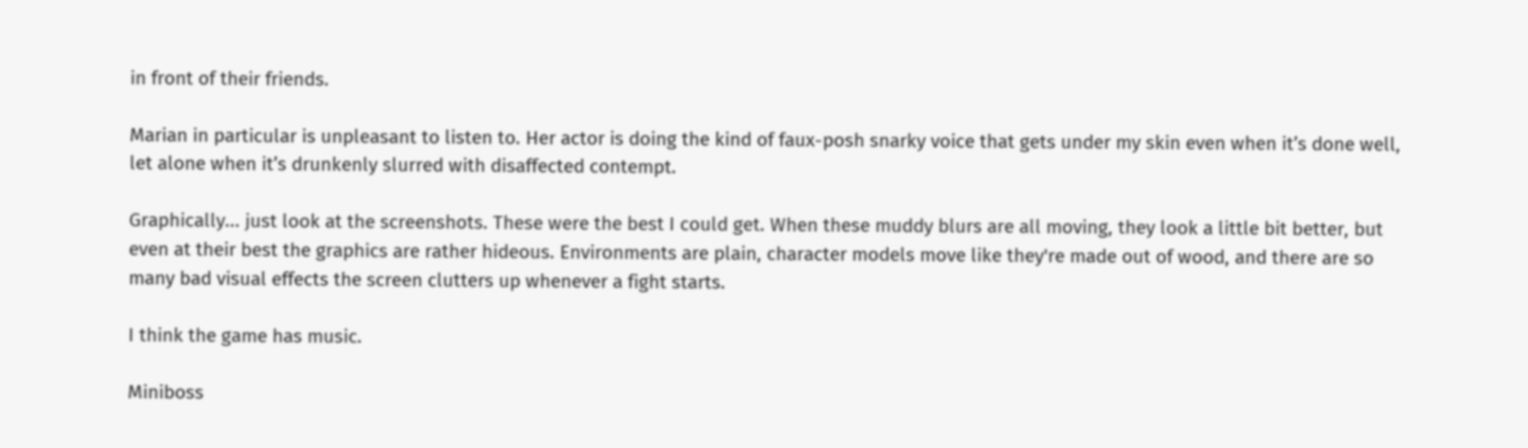in front of their friends.

Marian in particular is unpleasant to listen to. Her actor is doing the kind of faux-posh snarky voice that gets under my skin even when it’s done well, let alone when it’s drunkenly slurred with disaffected contempt.

Graphically... just look at the screenshots. These were the best I could get. When these muddy blurs are all moving, they look a little bit better, but even at their best the graphics are rather hideous. Environments are plain, character models move like they're made out of wood, and there are so many bad visual effects the screen clutters up whenever a fight starts.

I think the game has music.

Miniboss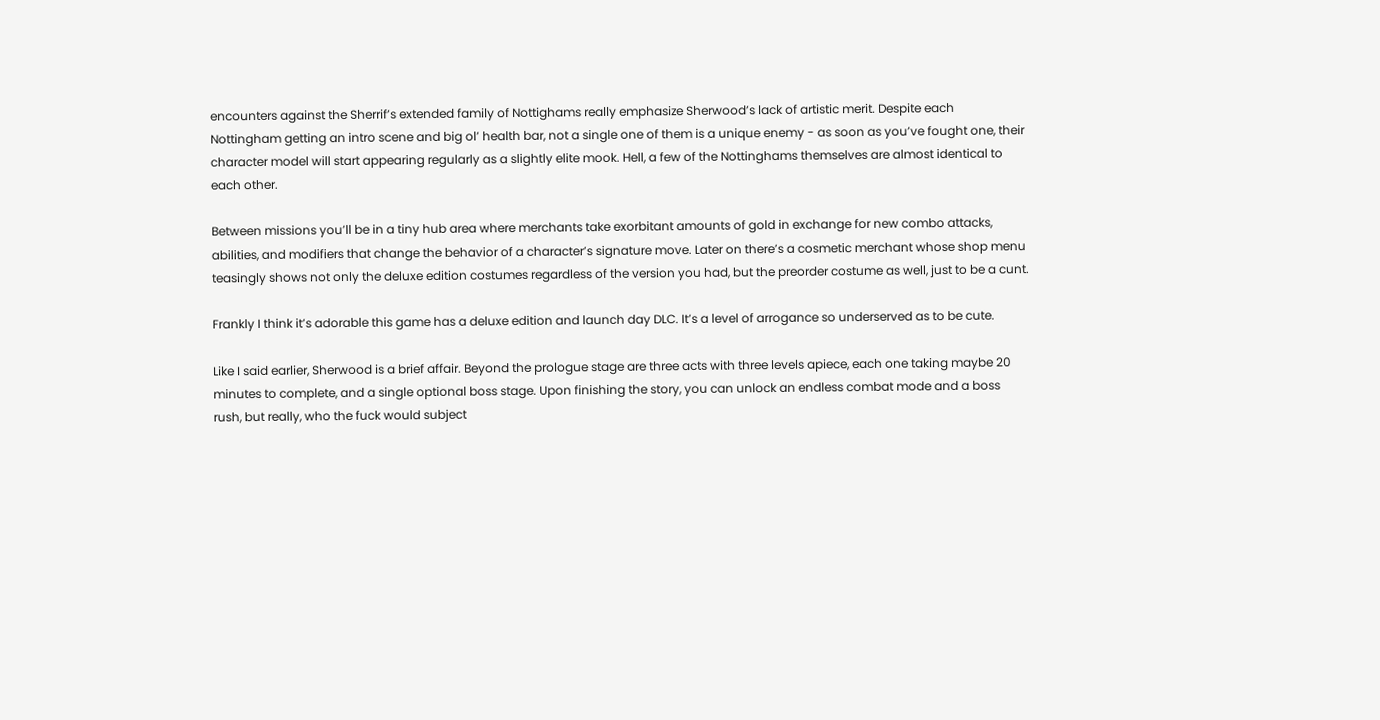encounters against the Sherrif’s extended family of Nottighams really emphasize Sherwood’s lack of artistic merit. Despite each Nottingham getting an intro scene and big ol’ health bar, not a single one of them is a unique enemy - as soon as you’ve fought one, their character model will start appearing regularly as a slightly elite mook. Hell, a few of the Nottinghams themselves are almost identical to each other.

Between missions you’ll be in a tiny hub area where merchants take exorbitant amounts of gold in exchange for new combo attacks, abilities, and modifiers that change the behavior of a character’s signature move. Later on there’s a cosmetic merchant whose shop menu teasingly shows not only the deluxe edition costumes regardless of the version you had, but the preorder costume as well, just to be a cunt.

Frankly I think it’s adorable this game has a deluxe edition and launch day DLC. It’s a level of arrogance so underserved as to be cute.

Like I said earlier, Sherwood is a brief affair. Beyond the prologue stage are three acts with three levels apiece, each one taking maybe 20 minutes to complete, and a single optional boss stage. Upon finishing the story, you can unlock an endless combat mode and a boss rush, but really, who the fuck would subject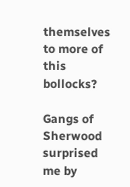themselves to more of this bollocks?

Gangs of Sherwood surprised me by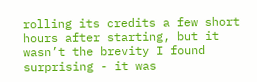rolling its credits a few short hours after starting, but it wasn’t the brevity I found surprising - it was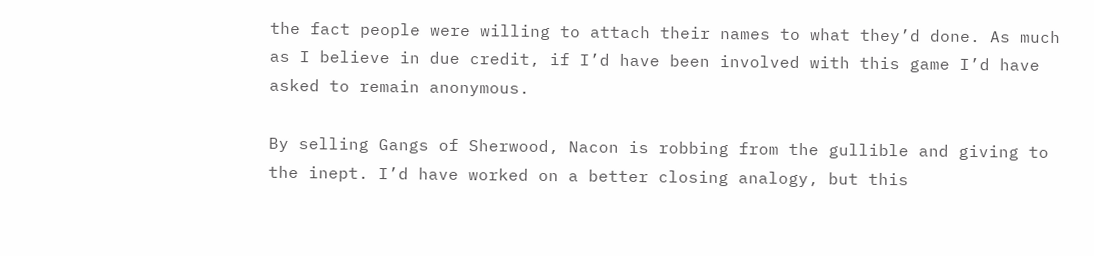the fact people were willing to attach their names to what they’d done. As much as I believe in due credit, if I’d have been involved with this game I’d have asked to remain anonymous.

By selling Gangs of Sherwood, Nacon is robbing from the gullible and giving to the inept. I’d have worked on a better closing analogy, but this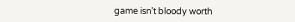game isn’t bloody worth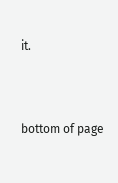it.



bottom of page